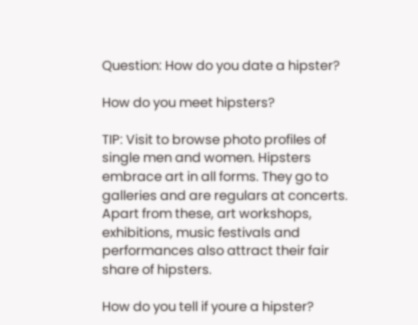Question: How do you date a hipster?

How do you meet hipsters?

TIP: Visit to browse photo profiles of single men and women. Hipsters embrace art in all forms. They go to galleries and are regulars at concerts. Apart from these, art workshops, exhibitions, music festivals and performances also attract their fair share of hipsters.

How do you tell if youre a hipster?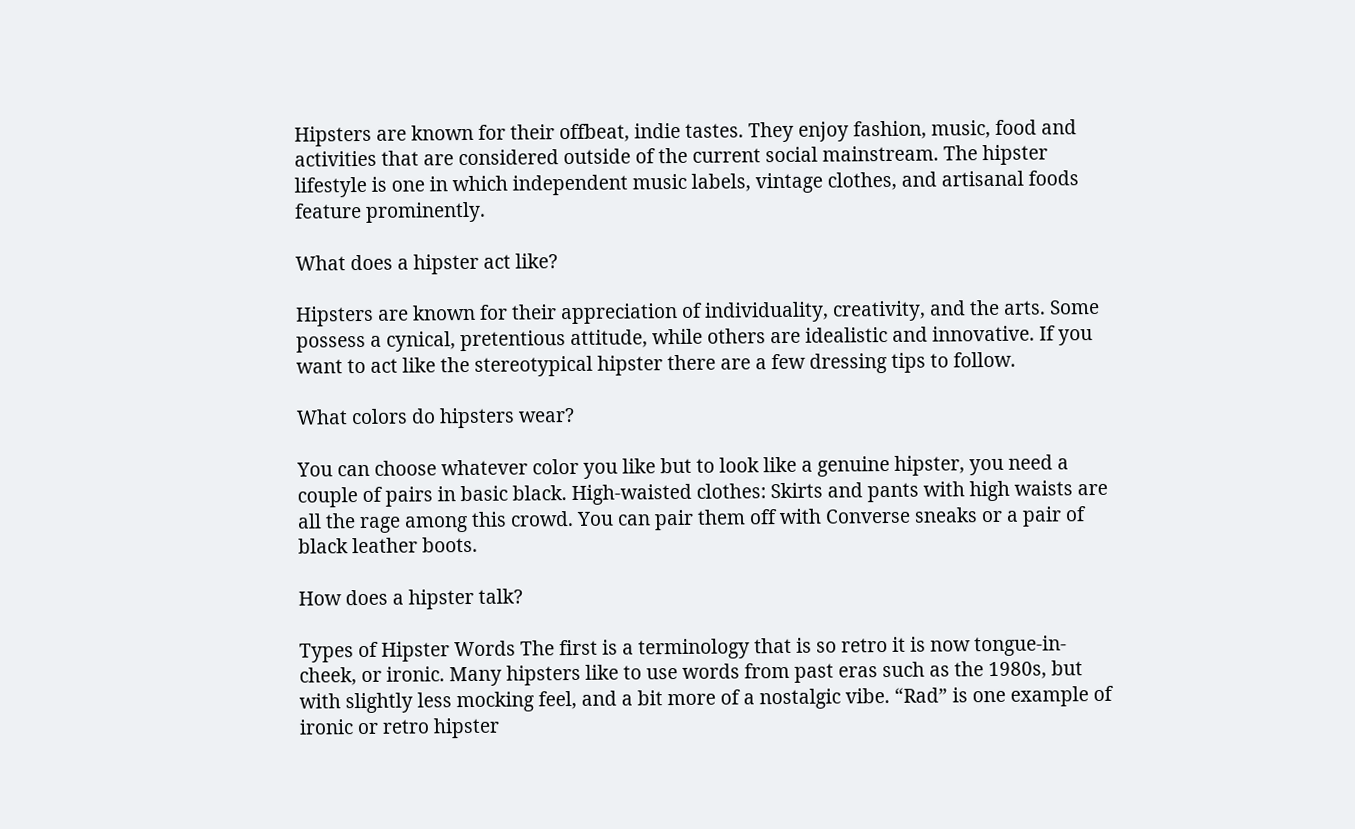Hipsters are known for their offbeat, indie tastes. They enjoy fashion, music, food and activities that are considered outside of the current social mainstream. The hipster lifestyle is one in which independent music labels, vintage clothes, and artisanal foods feature prominently.

What does a hipster act like?

Hipsters are known for their appreciation of individuality, creativity, and the arts. Some possess a cynical, pretentious attitude, while others are idealistic and innovative. If you want to act like the stereotypical hipster there are a few dressing tips to follow.

What colors do hipsters wear?

You can choose whatever color you like but to look like a genuine hipster, you need a couple of pairs in basic black. High-waisted clothes: Skirts and pants with high waists are all the rage among this crowd. You can pair them off with Converse sneaks or a pair of black leather boots.

How does a hipster talk?

Types of Hipster Words The first is a terminology that is so retro it is now tongue-in-cheek, or ironic. Many hipsters like to use words from past eras such as the 1980s, but with slightly less mocking feel, and a bit more of a nostalgic vibe. “Rad” is one example of ironic or retro hipster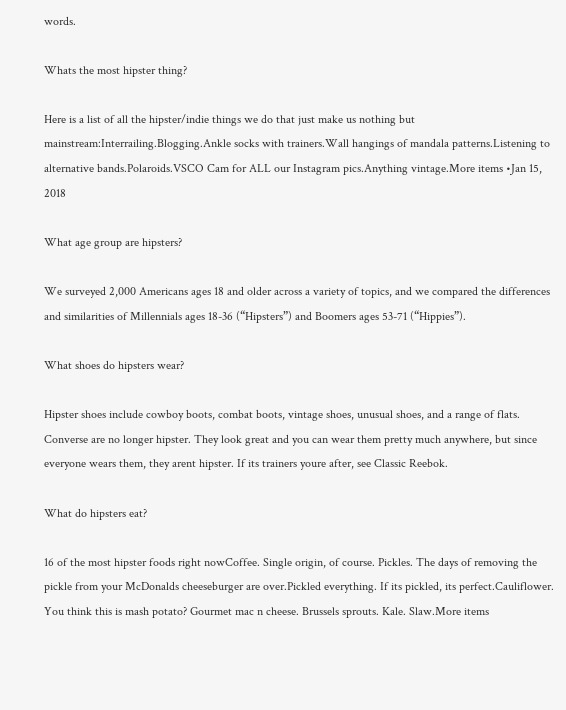words.

Whats the most hipster thing?

Here is a list of all the hipster/indie things we do that just make us nothing but mainstream:Interrailing.Blogging.Ankle socks with trainers.Wall hangings of mandala patterns.Listening to alternative bands.Polaroids.VSCO Cam for ALL our Instagram pics.Anything vintage.More items •Jan 15, 2018

What age group are hipsters?

We surveyed 2,000 Americans ages 18 and older across a variety of topics, and we compared the differences and similarities of Millennials ages 18-36 (“Hipsters”) and Boomers ages 53-71 (“Hippies”).

What shoes do hipsters wear?

Hipster shoes include cowboy boots, combat boots, vintage shoes, unusual shoes, and a range of flats. Converse are no longer hipster. They look great and you can wear them pretty much anywhere, but since everyone wears them, they arent hipster. If its trainers youre after, see Classic Reebok.

What do hipsters eat?

16 of the most hipster foods right nowCoffee. Single origin, of course. Pickles. The days of removing the pickle from your McDonalds cheeseburger are over.Pickled everything. If its pickled, its perfect.Cauliflower. You think this is mash potato? Gourmet mac n cheese. Brussels sprouts. Kale. Slaw.More items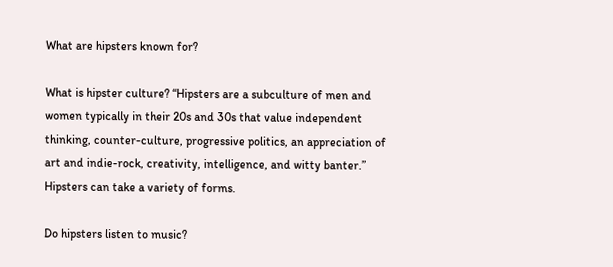What are hipsters known for?

What is hipster culture? “Hipsters are a subculture of men and women typically in their 20s and 30s that value independent thinking, counter-culture, progressive politics, an appreciation of art and indie-rock, creativity, intelligence, and witty banter.” Hipsters can take a variety of forms.

Do hipsters listen to music?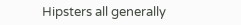Hipsters all generally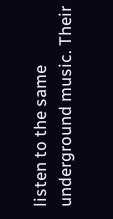listen to the same underground music. Their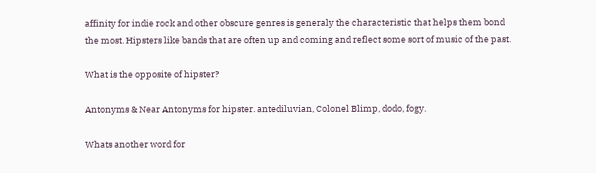affinity for indie rock and other obscure genres is generaly the characteristic that helps them bond the most. Hipsters like bands that are often up and coming and reflect some sort of music of the past.

What is the opposite of hipster?

Antonyms & Near Antonyms for hipster. antediluvian, Colonel Blimp, dodo, fogy.

Whats another word for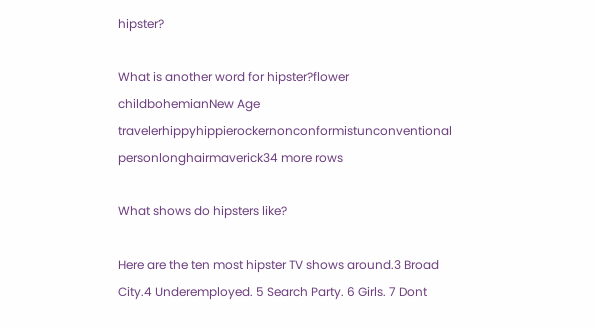hipster?

What is another word for hipster?flower childbohemianNew Age travelerhippyhippierockernonconformistunconventional personlonghairmaverick34 more rows

What shows do hipsters like?

Here are the ten most hipster TV shows around.3 Broad City.4 Underemployed. 5 Search Party. 6 Girls. 7 Dont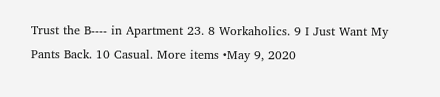Trust the B---- in Apartment 23. 8 Workaholics. 9 I Just Want My Pants Back. 10 Casual. More items •May 9, 2020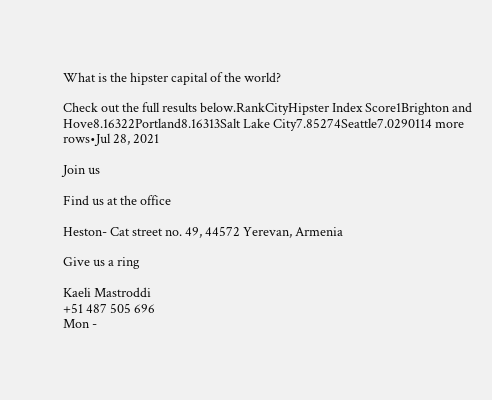What is the hipster capital of the world?

Check out the full results below.RankCityHipster Index Score1Brighton and Hove8.16322Portland8.16313Salt Lake City7.85274Seattle7.0290114 more rows•Jul 28, 2021

Join us

Find us at the office

Heston- Cat street no. 49, 44572 Yerevan, Armenia

Give us a ring

Kaeli Mastroddi
+51 487 505 696
Mon -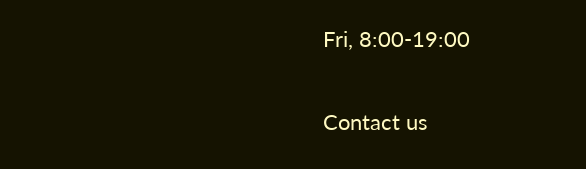Fri, 8:00-19:00

Contact us